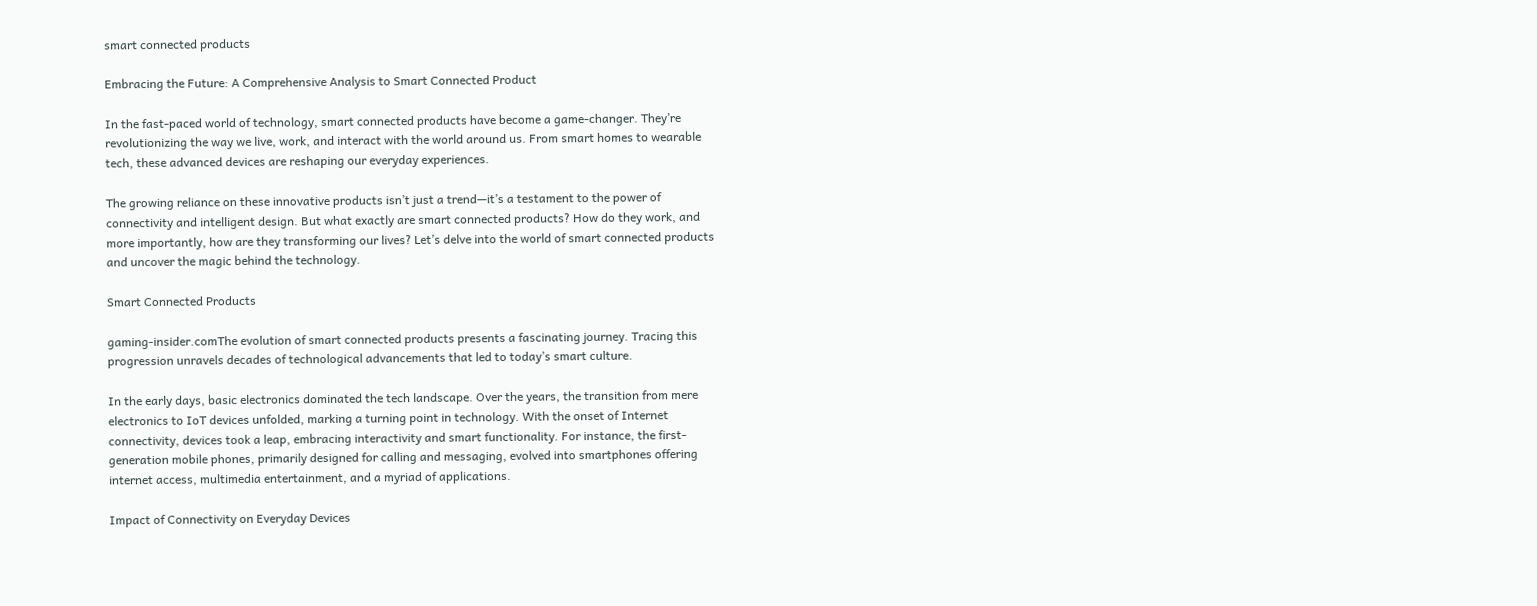smart connected products

Embracing the Future: A Comprehensive Analysis to Smart Connected Product

In the fast-paced world of technology, smart connected products have become a game-changer. They’re revolutionizing the way we live, work, and interact with the world around us. From smart homes to wearable tech, these advanced devices are reshaping our everyday experiences.

The growing reliance on these innovative products isn’t just a trend—it’s a testament to the power of connectivity and intelligent design. But what exactly are smart connected products? How do they work, and more importantly, how are they transforming our lives? Let’s delve into the world of smart connected products and uncover the magic behind the technology.

Smart Connected Products

gaming-insider.comThe evolution of smart connected products presents a fascinating journey. Tracing this progression unravels decades of technological advancements that led to today’s smart culture.

In the early days, basic electronics dominated the tech landscape. Over the years, the transition from mere electronics to IoT devices unfolded, marking a turning point in technology. With the onset of Internet connectivity, devices took a leap, embracing interactivity and smart functionality. For instance, the first-generation mobile phones, primarily designed for calling and messaging, evolved into smartphones offering internet access, multimedia entertainment, and a myriad of applications.

Impact of Connectivity on Everyday Devices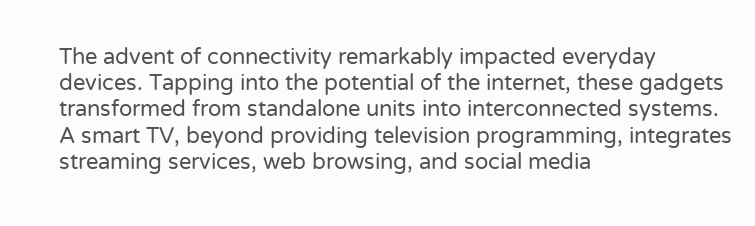The advent of connectivity remarkably impacted everyday devices. Tapping into the potential of the internet, these gadgets transformed from standalone units into interconnected systems. A smart TV, beyond providing television programming, integrates streaming services, web browsing, and social media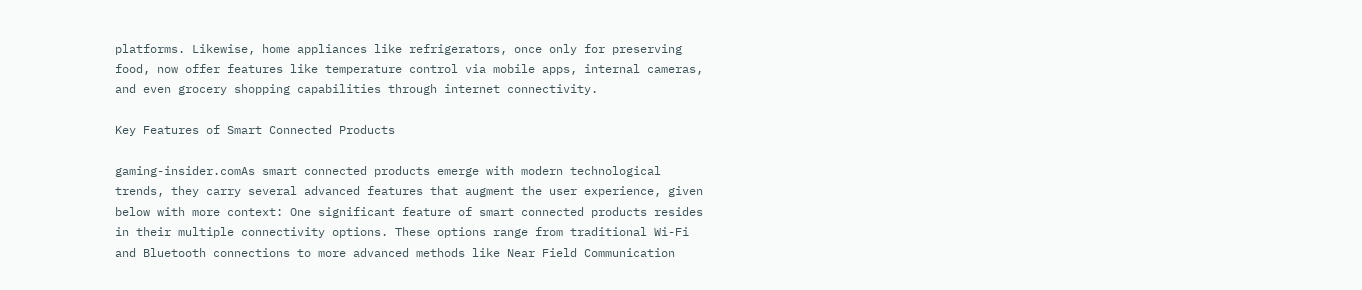platforms. Likewise, home appliances like refrigerators, once only for preserving food, now offer features like temperature control via mobile apps, internal cameras, and even grocery shopping capabilities through internet connectivity.

Key Features of Smart Connected Products

gaming-insider.comAs smart connected products emerge with modern technological trends, they carry several advanced features that augment the user experience, given below with more context: One significant feature of smart connected products resides in their multiple connectivity options. These options range from traditional Wi-Fi and Bluetooth connections to more advanced methods like Near Field Communication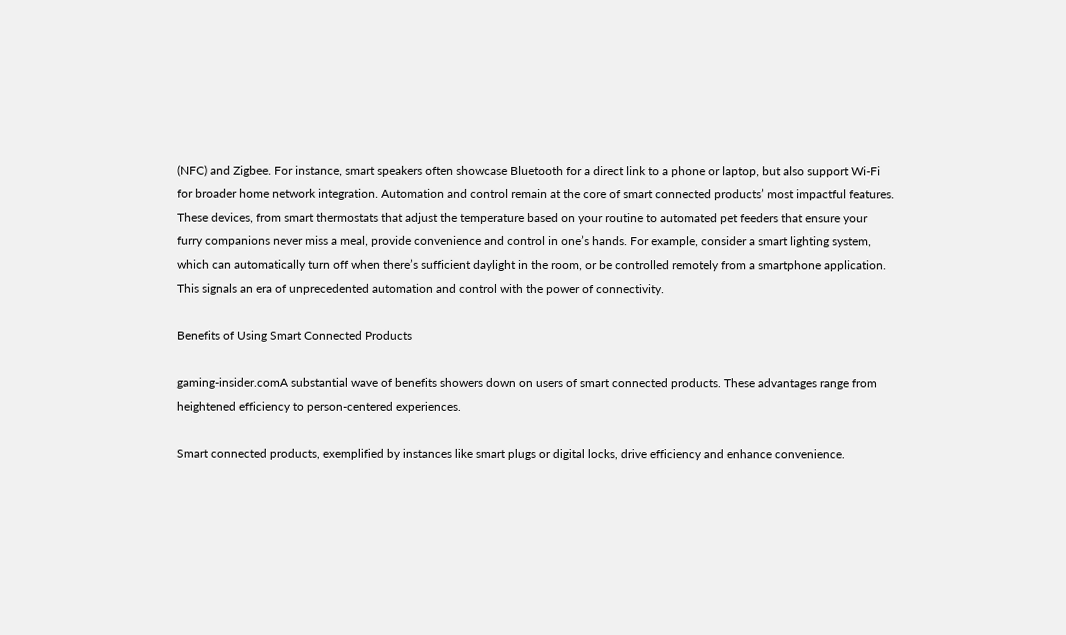(NFC) and Zigbee. For instance, smart speakers often showcase Bluetooth for a direct link to a phone or laptop, but also support Wi-Fi for broader home network integration. Automation and control remain at the core of smart connected products’ most impactful features. These devices, from smart thermostats that adjust the temperature based on your routine to automated pet feeders that ensure your furry companions never miss a meal, provide convenience and control in one’s hands. For example, consider a smart lighting system, which can automatically turn off when there’s sufficient daylight in the room, or be controlled remotely from a smartphone application. This signals an era of unprecedented automation and control with the power of connectivity.

Benefits of Using Smart Connected Products

gaming-insider.comA substantial wave of benefits showers down on users of smart connected products. These advantages range from heightened efficiency to person-centered experiences.

Smart connected products, exemplified by instances like smart plugs or digital locks, drive efficiency and enhance convenience.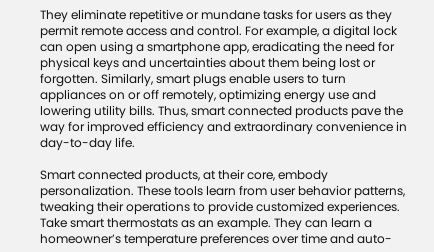They eliminate repetitive or mundane tasks for users as they permit remote access and control. For example, a digital lock can open using a smartphone app, eradicating the need for physical keys and uncertainties about them being lost or forgotten. Similarly, smart plugs enable users to turn appliances on or off remotely, optimizing energy use and lowering utility bills. Thus, smart connected products pave the way for improved efficiency and extraordinary convenience in day-to-day life.

Smart connected products, at their core, embody personalization. These tools learn from user behavior patterns, tweaking their operations to provide customized experiences. Take smart thermostats as an example. They can learn a homeowner’s temperature preferences over time and auto-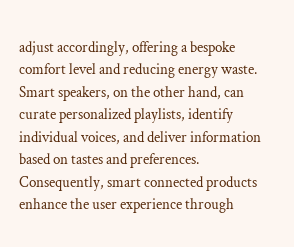adjust accordingly, offering a bespoke comfort level and reducing energy waste. Smart speakers, on the other hand, can curate personalized playlists, identify individual voices, and deliver information based on tastes and preferences. Consequently, smart connected products enhance the user experience through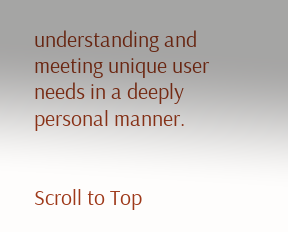understanding and meeting unique user needs in a deeply personal manner.


Scroll to Top